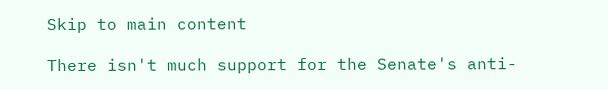Skip to main content

There isn't much support for the Senate's anti-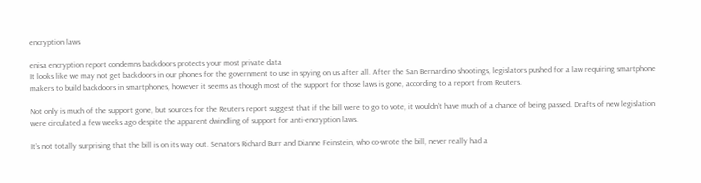encryption laws

enisa encryption report condemns backdoors protects your most private data
It looks like we may not get backdoors in our phones for the government to use in spying on us after all. After the San Bernardino shootings, legislators pushed for a law requiring smartphone makers to build backdoors in smartphones, however it seems as though most of the support for those laws is gone, according to a report from Reuters.

Not only is much of the support gone, but sources for the Reuters report suggest that if the bill were to go to vote, it wouldn’t have much of a chance of being passed. Drafts of new legislation were circulated a few weeks ago despite the apparent dwindling of support for anti-encryption laws.

It’s not totally surprising that the bill is on its way out. Senators Richard Burr and Dianne Feinstein, who co-wrote the bill, never really had a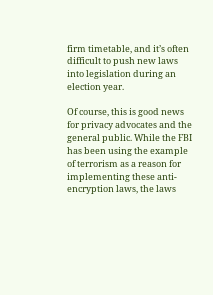firm timetable, and it’s often difficult to push new laws into legislation during an election year.

Of course, this is good news for privacy advocates and the general public. While the FBI has been using the example of terrorism as a reason for implementing these anti-encryption laws, the laws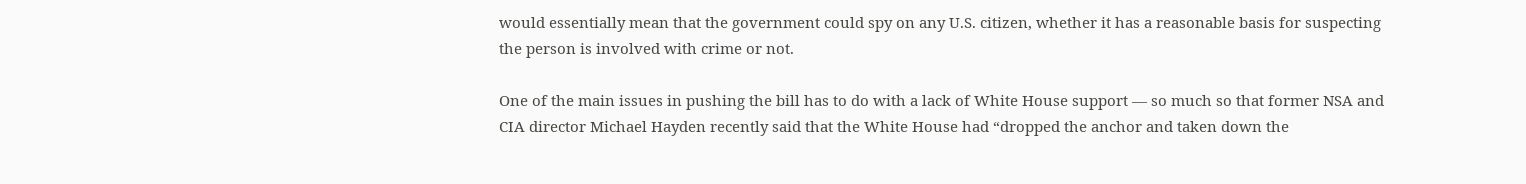would essentially mean that the government could spy on any U.S. citizen, whether it has a reasonable basis for suspecting the person is involved with crime or not.

One of the main issues in pushing the bill has to do with a lack of White House support — so much so that former NSA and CIA director Michael Hayden recently said that the White House had “dropped the anchor and taken down the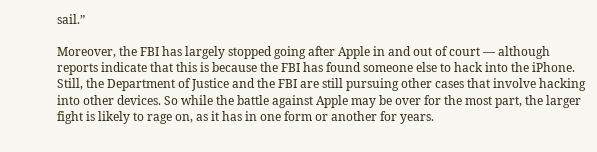sail.”

Moreover, the FBI has largely stopped going after Apple in and out of court — although reports indicate that this is because the FBI has found someone else to hack into the iPhone. Still, the Department of Justice and the FBI are still pursuing other cases that involve hacking into other devices. So while the battle against Apple may be over for the most part, the larger fight is likely to rage on, as it has in one form or another for years.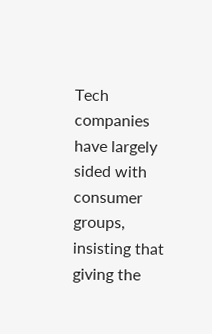Tech companies have largely sided with consumer groups, insisting that giving the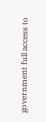government full access to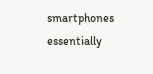smartphones essentially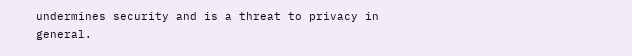undermines security and is a threat to privacy in general.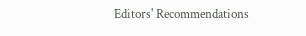Editors' Recommendations